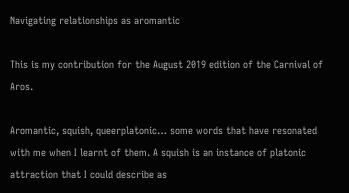Navigating relationships as aromantic

This is my contribution for the August 2019 edition of the Carnival of Aros.

Aromantic, squish, queerplatonic… some words that have resonated with me when I learnt of them. A squish is an instance of platonic attraction that I could describe as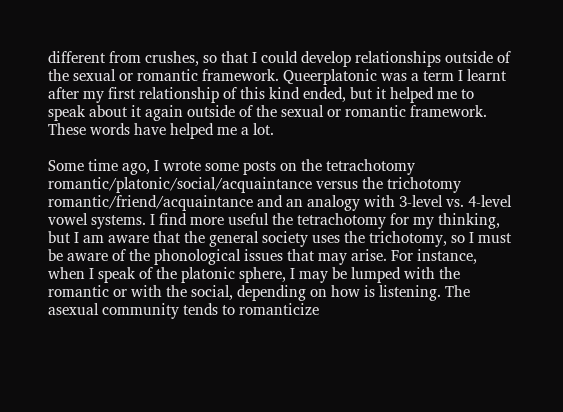different from crushes, so that I could develop relationships outside of the sexual or romantic framework. Queerplatonic was a term I learnt after my first relationship of this kind ended, but it helped me to speak about it again outside of the sexual or romantic framework. These words have helped me a lot.

Some time ago, I wrote some posts on the tetrachotomy romantic/platonic/social/acquaintance versus the trichotomy romantic/friend/acquaintance and an analogy with 3-level vs. 4-level vowel systems. I find more useful the tetrachotomy for my thinking, but I am aware that the general society uses the trichotomy, so I must be aware of the phonological issues that may arise. For instance, when I speak of the platonic sphere, I may be lumped with the romantic or with the social, depending on how is listening. The asexual community tends to romanticize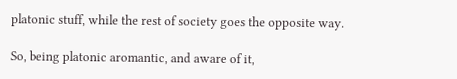platonic stuff, while the rest of society goes the opposite way.

So, being platonic aromantic, and aware of it,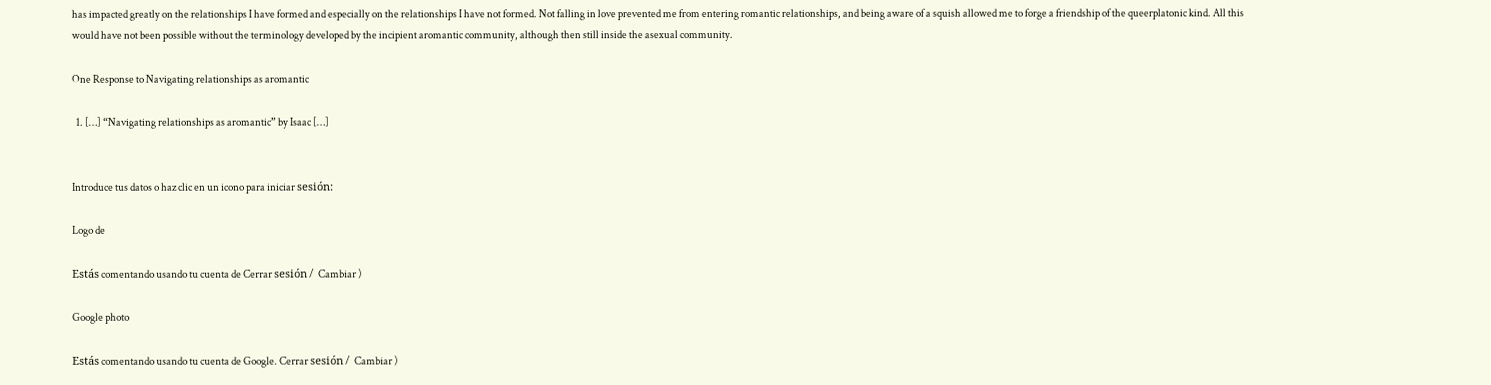has impacted greatly on the relationships I have formed and especially on the relationships I have not formed. Not falling in love prevented me from entering romantic relationships, and being aware of a squish allowed me to forge a friendship of the queerplatonic kind. All this would have not been possible without the terminology developed by the incipient aromantic community, although then still inside the asexual community.

One Response to Navigating relationships as aromantic

  1. […] “Navigating relationships as aromantic” by Isaac […]


Introduce tus datos o haz clic en un icono para iniciar sesión:

Logo de

Estás comentando usando tu cuenta de Cerrar sesión /  Cambiar )

Google photo

Estás comentando usando tu cuenta de Google. Cerrar sesión /  Cambiar )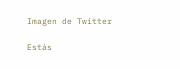Imagen de Twitter

Estás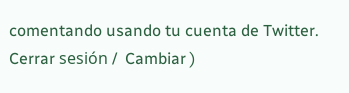comentando usando tu cuenta de Twitter. Cerrar sesión /  Cambiar )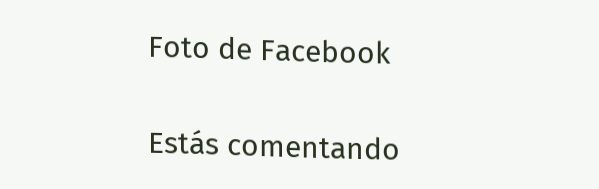Foto de Facebook

Estás comentando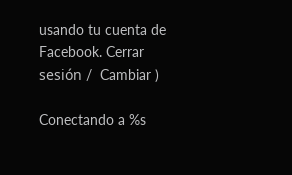usando tu cuenta de Facebook. Cerrar sesión /  Cambiar )

Conectando a %s